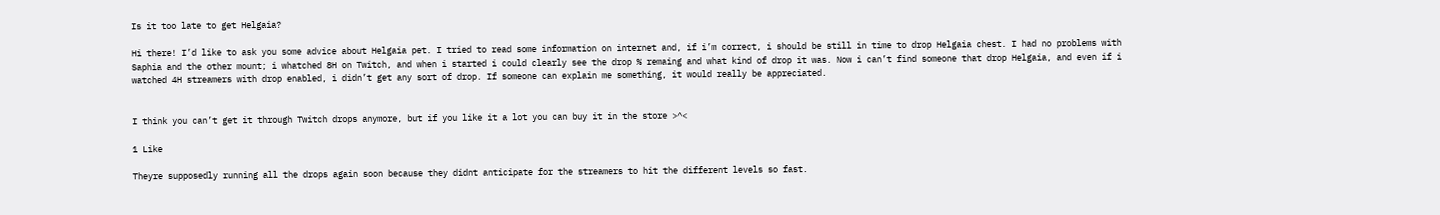Is it too late to get Helgaia?

Hi there! I’d like to ask you some advice about Helgaia pet. I tried to read some information on internet and, if i’m correct, i should be still in time to drop Helgaia chest. I had no problems with Saphia and the other mount; i whatched 8H on Twitch, and when i started i could clearly see the drop % remaing and what kind of drop it was. Now i can’t find someone that drop Helgaia, and even if i watched 4H streamers with drop enabled, i didn’t get any sort of drop. If someone can explain me something, it would really be appreciated.


I think you can’t get it through Twitch drops anymore, but if you like it a lot you can buy it in the store >^<

1 Like

Theyre supposedly running all the drops again soon because they didnt anticipate for the streamers to hit the different levels so fast.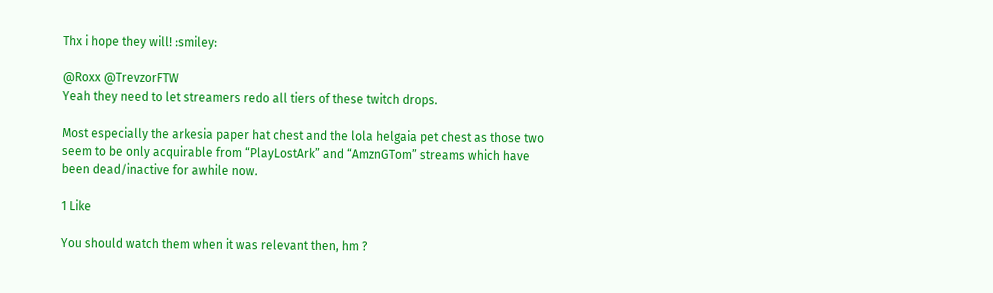Thx i hope they will! :smiley:

@Roxx @TrevzorFTW
Yeah they need to let streamers redo all tiers of these twitch drops.

Most especially the arkesia paper hat chest and the lola helgaia pet chest as those two seem to be only acquirable from “PlayLostArk” and “AmznGTom” streams which have been dead/inactive for awhile now.

1 Like

You should watch them when it was relevant then, hm ?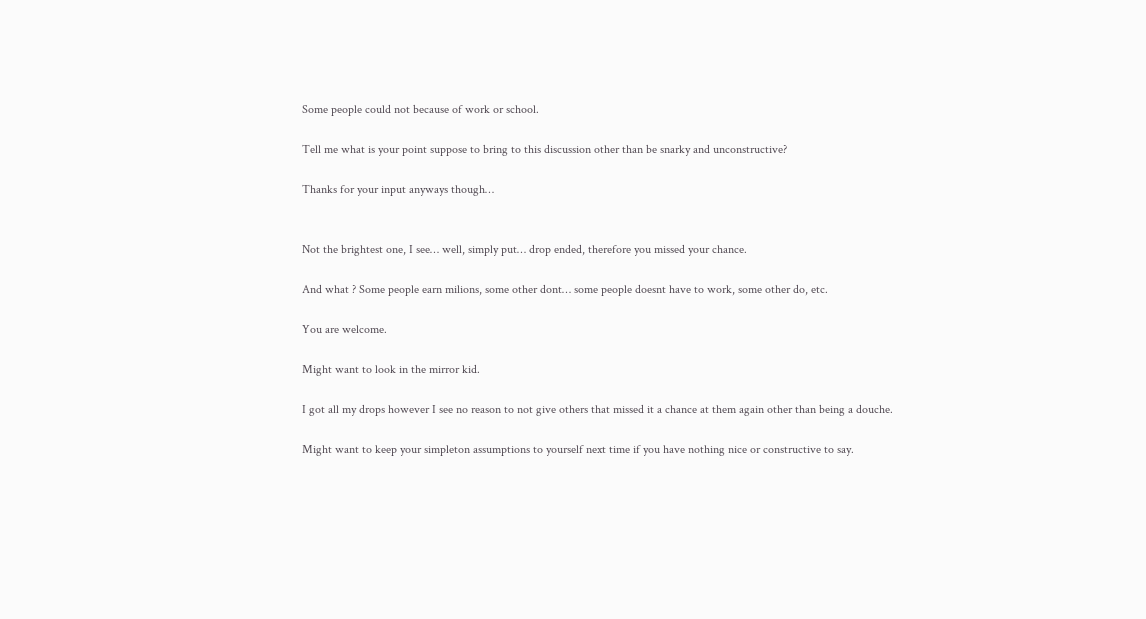Some people could not because of work or school.

Tell me what is your point suppose to bring to this discussion other than be snarky and unconstructive?

Thanks for your input anyways though…


Not the brightest one, I see… well, simply put… drop ended, therefore you missed your chance.

And what ? Some people earn milions, some other dont… some people doesnt have to work, some other do, etc.

You are welcome.

Might want to look in the mirror kid.

I got all my drops however I see no reason to not give others that missed it a chance at them again other than being a douche.

Might want to keep your simpleton assumptions to yourself next time if you have nothing nice or constructive to say.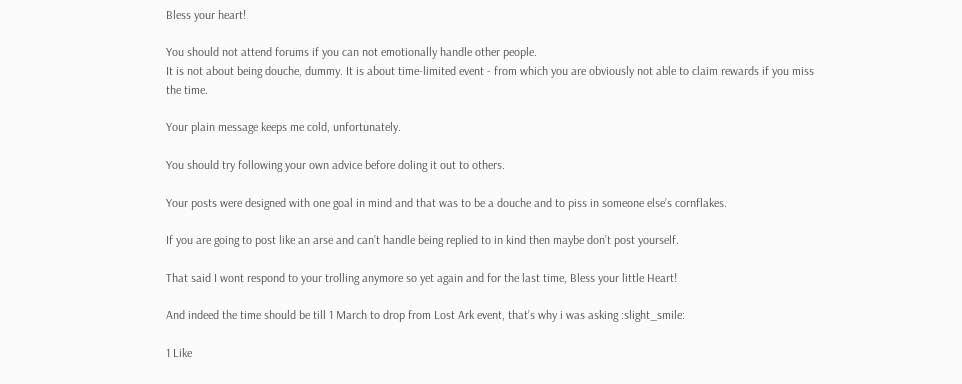Bless your heart!

You should not attend forums if you can not emotionally handle other people.
It is not about being douche, dummy. It is about time-limited event - from which you are obviously not able to claim rewards if you miss the time.

Your plain message keeps me cold, unfortunately.

You should try following your own advice before doling it out to others.

Your posts were designed with one goal in mind and that was to be a douche and to piss in someone else’s cornflakes.

If you are going to post like an arse and can’t handle being replied to in kind then maybe don’t post yourself.

That said I wont respond to your trolling anymore so yet again and for the last time, Bless your little Heart!

And indeed the time should be till 1 March to drop from Lost Ark event, that’s why i was asking :slight_smile:

1 Like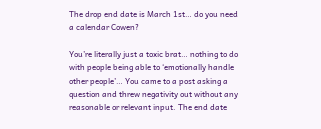The drop end date is March 1st… do you need a calendar Cowen?

You’re literally just a toxic brat… nothing to do with people being able to ‘emotionally handle other people’… You came to a post asking a question and threw negativity out without any reasonable or relevant input. The end date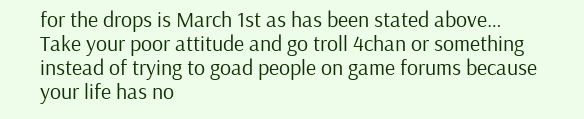for the drops is March 1st as has been stated above… Take your poor attitude and go troll 4chan or something instead of trying to goad people on game forums because your life has no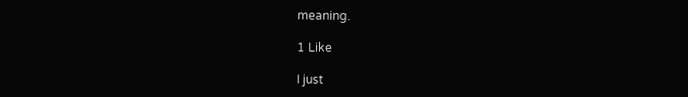meaning.

1 Like

I just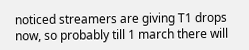noticed streamers are giving T1 drops now, so probably till 1 march there will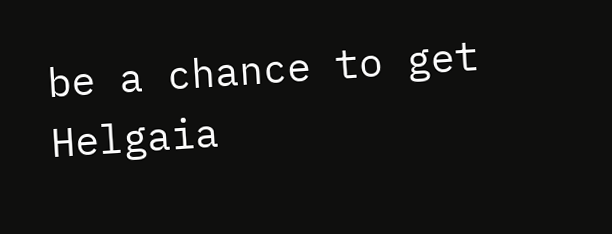be a chance to get Helgaia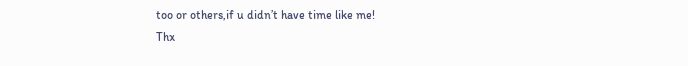too or others,if u didn’t have time like me!
Thx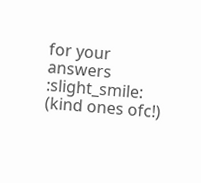for your answers :slight_smile: (kind ones ofc!)